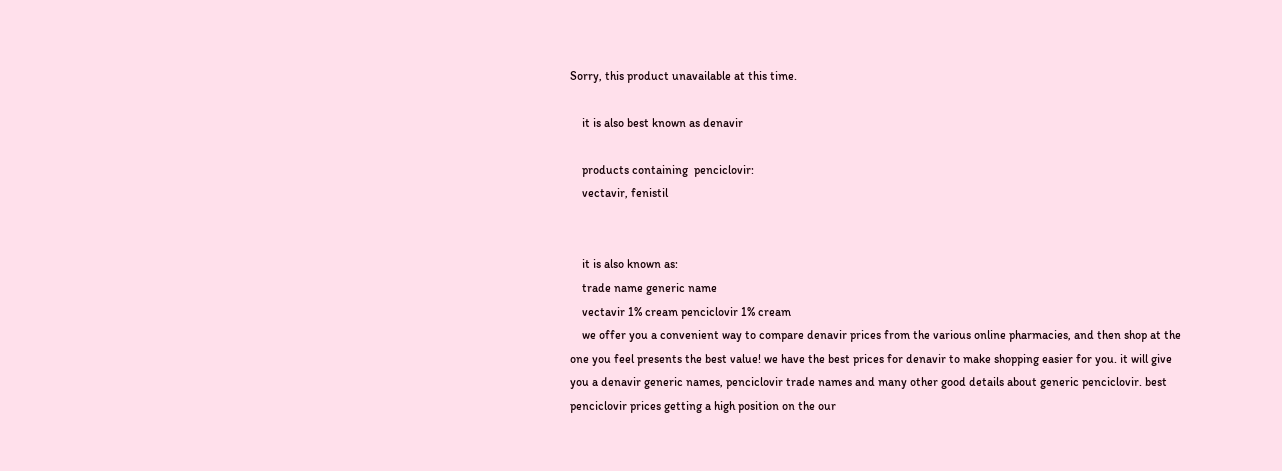Sorry, this product unavailable at this time.

    it is also best known as denavir

    products containing  penciclovir:
    vectavir, fenistil


    it is also known as:
    trade name generic name
    vectavir 1% cream penciclovir 1% cream
    we offer you a convenient way to compare denavir prices from the various online pharmacies, and then shop at the one you feel presents the best value! we have the best prices for denavir to make shopping easier for you. it will give you a denavir generic names, penciclovir trade names and many other good details about generic penciclovir. best penciclovir prices getting a high position on the our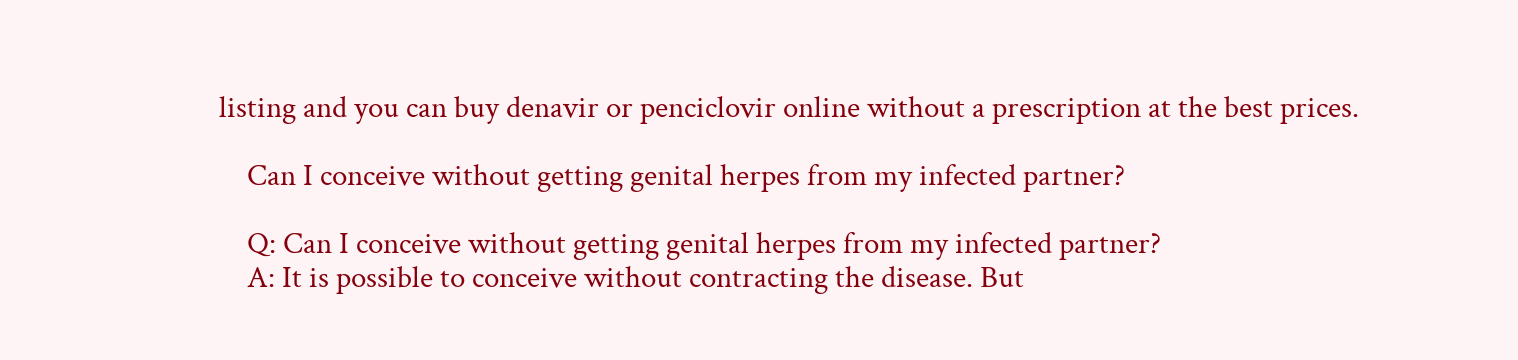listing and you can buy denavir or penciclovir online without a prescription at the best prices.

    Can I conceive without getting genital herpes from my infected partner?

    Q: Can I conceive without getting genital herpes from my infected partner?
    A: It is possible to conceive without contracting the disease. But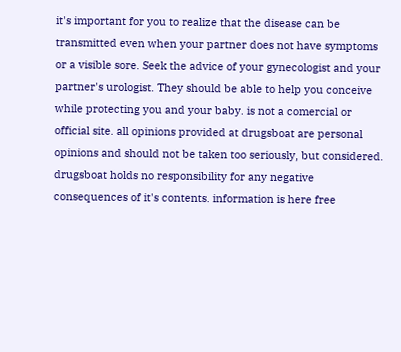it's important for you to realize that the disease can be transmitted even when your partner does not have symptoms or a visible sore. Seek the advice of your gynecologist and your partner's urologist. They should be able to help you conceive while protecting you and your baby. is not a comercial or official site. all opinions provided at drugsboat are personal opinions and should not be taken too seriously, but considered. drugsboat holds no responsibility for any negative consequences of it's contents. information is here free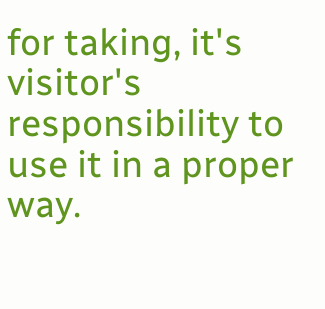for taking, it's visitor's responsibility to use it in a proper way.